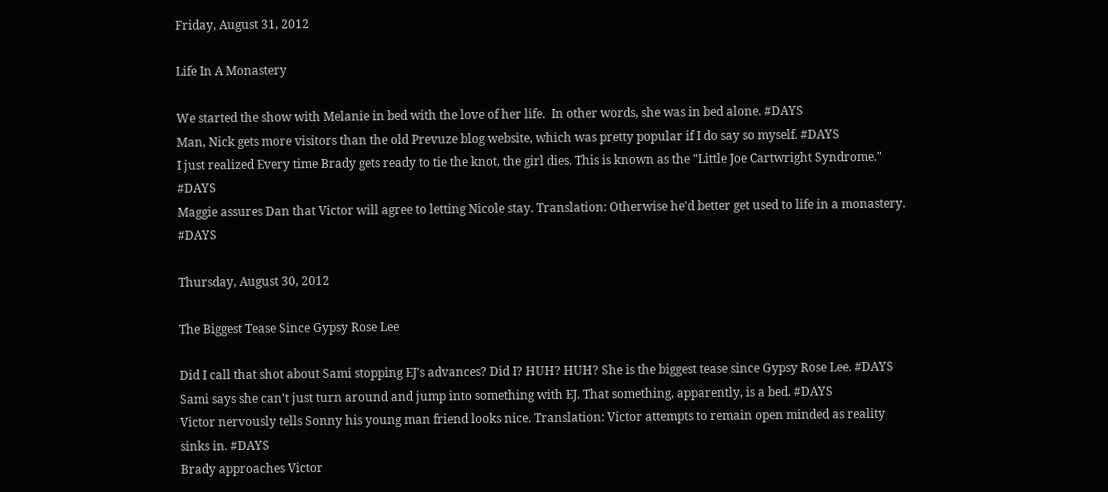Friday, August 31, 2012

Life In A Monastery

We started the show with Melanie in bed with the love of her life.  In other words, she was in bed alone. #DAYS
Man, Nick gets more visitors than the old Prevuze blog website, which was pretty popular if I do say so myself. #DAYS
I just realized Every time Brady gets ready to tie the knot, the girl dies. This is known as the "Little Joe Cartwright Syndrome." #DAYS
Maggie assures Dan that Victor will agree to letting Nicole stay. Translation: Otherwise he'd better get used to life in a monastery. #DAYS

Thursday, August 30, 2012

The Biggest Tease Since Gypsy Rose Lee

Did I call that shot about Sami stopping EJ's advances? Did I? HUH? HUH? She is the biggest tease since Gypsy Rose Lee. #DAYS
Sami says she can't just turn around and jump into something with EJ. That something, apparently, is a bed. #DAYS
Victor nervously tells Sonny his young man friend looks nice. Translation: Victor attempts to remain open minded as reality sinks in. #DAYS
Brady approaches Victor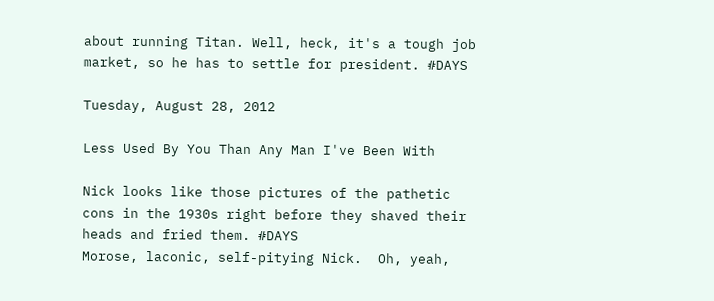about running Titan. Well, heck, it's a tough job market, so he has to settle for president. #DAYS

Tuesday, August 28, 2012

Less Used By You Than Any Man I've Been With

Nick looks like those pictures of the pathetic cons in the 1930s right before they shaved their heads and fried them. #DAYS
Morose, laconic, self-pitying Nick.  Oh, yeah,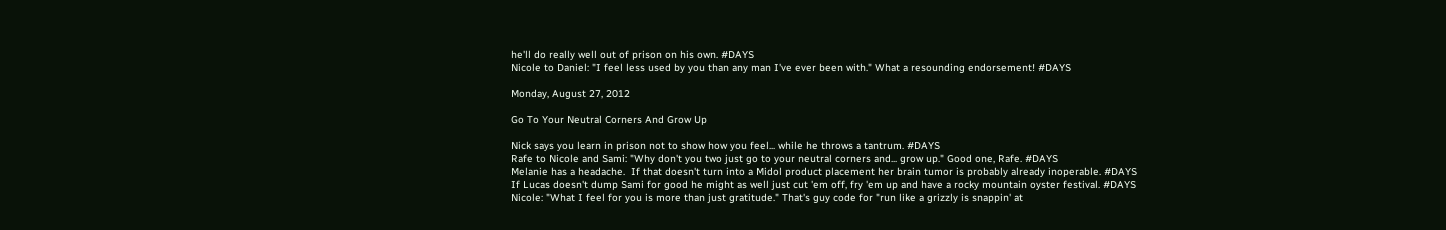he'll do really well out of prison on his own. #DAYS
Nicole to Daniel: "I feel less used by you than any man I've ever been with." What a resounding endorsement! #DAYS

Monday, August 27, 2012

Go To Your Neutral Corners And Grow Up

Nick says you learn in prison not to show how you feel... while he throws a tantrum. #DAYS
Rafe to Nicole and Sami: "Why don't you two just go to your neutral corners and... grow up." Good one, Rafe. #DAYS
Melanie has a headache.  If that doesn't turn into a Midol product placement her brain tumor is probably already inoperable. #DAYS
If Lucas doesn't dump Sami for good he might as well just cut 'em off, fry 'em up and have a rocky mountain oyster festival. #DAYS
Nicole: "What I feel for you is more than just gratitude." That's guy code for "run like a grizzly is snappin' at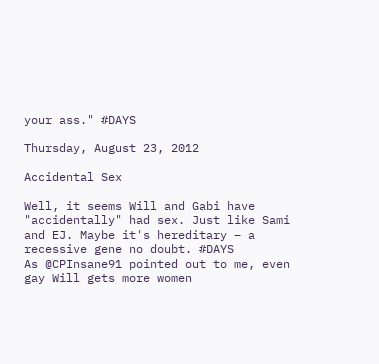your ass." #DAYS

Thursday, August 23, 2012

Accidental Sex

Well, it seems Will and Gabi have "accidentally" had sex. Just like Sami and EJ. Maybe it's hereditary – a recessive gene no doubt. #DAYS
As @CPInsane91 pointed out to me, even gay Will gets more women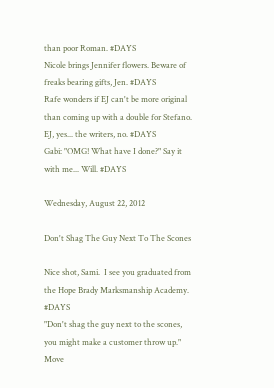than poor Roman. #DAYS
Nicole brings Jennifer flowers. Beware of freaks bearing gifts, Jen. #DAYS
Rafe wonders if EJ can't be more original than coming up with a double for Stefano. EJ, yes... the writers, no. #DAYS
Gabi: "OMG! What have I done?" Say it with me... Will. #DAYS

Wednesday, August 22, 2012

Don't Shag The Guy Next To The Scones

Nice shot, Sami.  I see you graduated from the Hope Brady Marksmanship Academy. #DAYS
"Don't shag the guy next to the scones, you might make a customer throw up." Move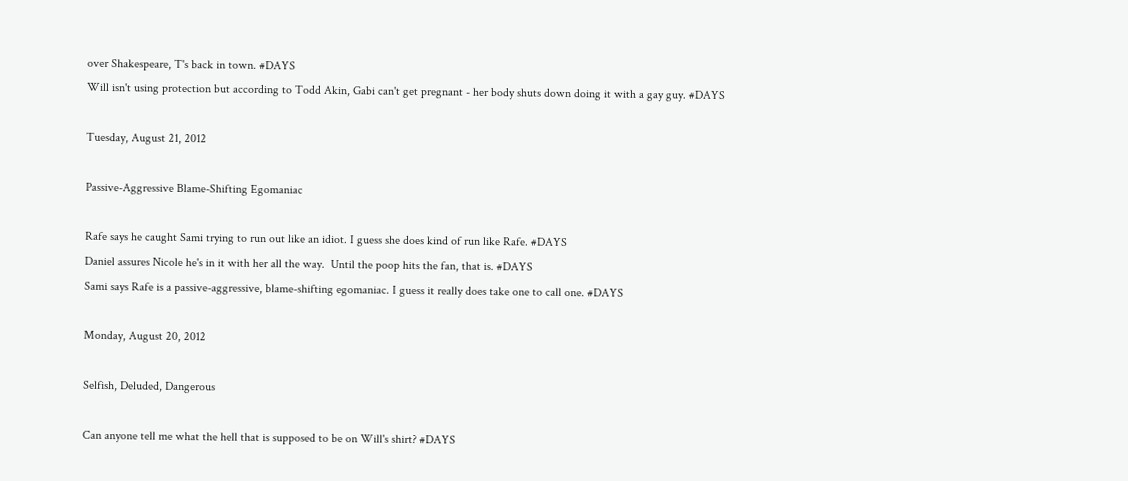over Shakespeare, T's back in town. #DAYS
Will isn't using protection but according to Todd Akin, Gabi can't get pregnant - her body shuts down doing it with a gay guy. #DAYS

Tuesday, August 21, 2012

Passive-Aggressive Blame-Shifting Egomaniac

Rafe says he caught Sami trying to run out like an idiot. I guess she does kind of run like Rafe. #DAYS
Daniel assures Nicole he's in it with her all the way.  Until the poop hits the fan, that is. #DAYS
Sami says Rafe is a passive-aggressive, blame-shifting egomaniac. I guess it really does take one to call one. #DAYS

Monday, August 20, 2012

Selfish, Deluded, Dangerous

Can anyone tell me what the hell that is supposed to be on Will's shirt? #DAYS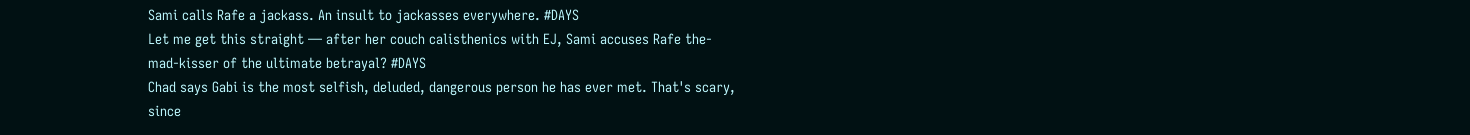Sami calls Rafe a jackass. An insult to jackasses everywhere. #DAYS
Let me get this straight — after her couch calisthenics with EJ, Sami accuses Rafe the-mad-kisser of the ultimate betrayal? #DAYS
Chad says Gabi is the most selfish, deluded, dangerous person he has ever met. That's scary, since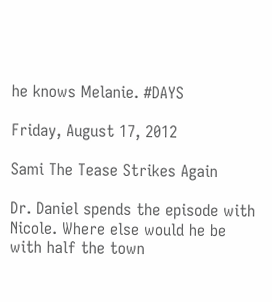he knows Melanie. #DAYS

Friday, August 17, 2012

Sami The Tease Strikes Again

Dr. Daniel spends the episode with Nicole. Where else would he be with half the town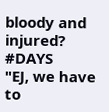bloody and injured? #DAYS
"EJ, we have to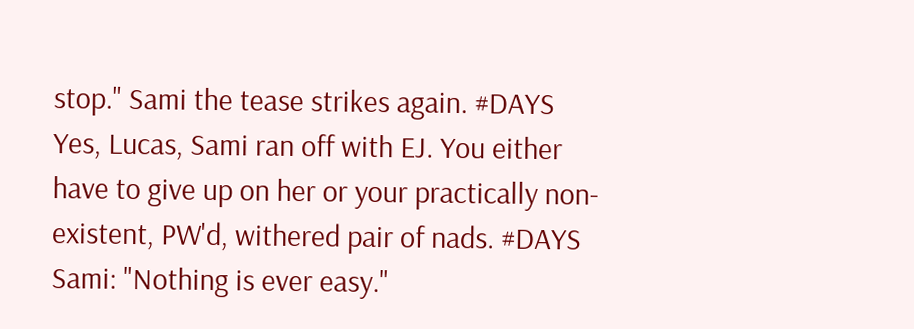stop." Sami the tease strikes again. #DAYS
Yes, Lucas, Sami ran off with EJ. You either have to give up on her or your practically non-existent, PW'd, withered pair of nads. #DAYS
Sami: "Nothing is ever easy."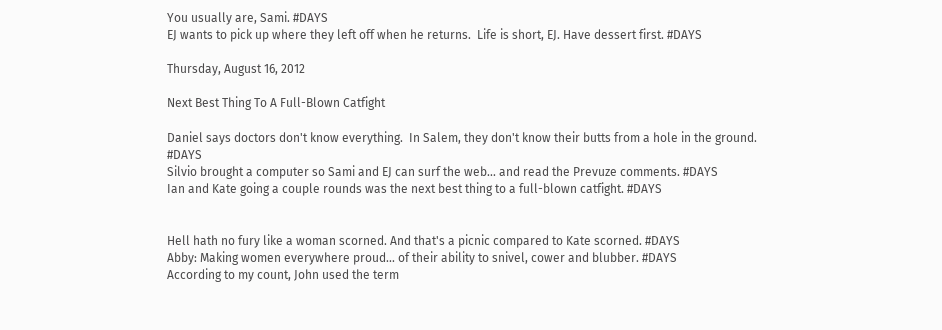You usually are, Sami. #DAYS
EJ wants to pick up where they left off when he returns.  Life is short, EJ. Have dessert first. #DAYS

Thursday, August 16, 2012

Next Best Thing To A Full-Blown Catfight

Daniel says doctors don't know everything.  In Salem, they don't know their butts from a hole in the ground. #DAYS
Silvio brought a computer so Sami and EJ can surf the web... and read the Prevuze comments. #DAYS
Ian and Kate going a couple rounds was the next best thing to a full-blown catfight. #DAYS


Hell hath no fury like a woman scorned. And that's a picnic compared to Kate scorned. #DAYS
Abby: Making women everywhere proud... of their ability to snivel, cower and blubber. #DAYS
According to my count, John used the term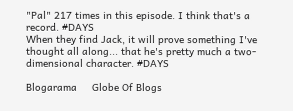"Pal" 217 times in this episode. I think that's a record. #DAYS
When they find Jack, it will prove something I've thought all along... that he's pretty much a two-dimensional character. #DAYS

Blogarama     Globe Of Blogs